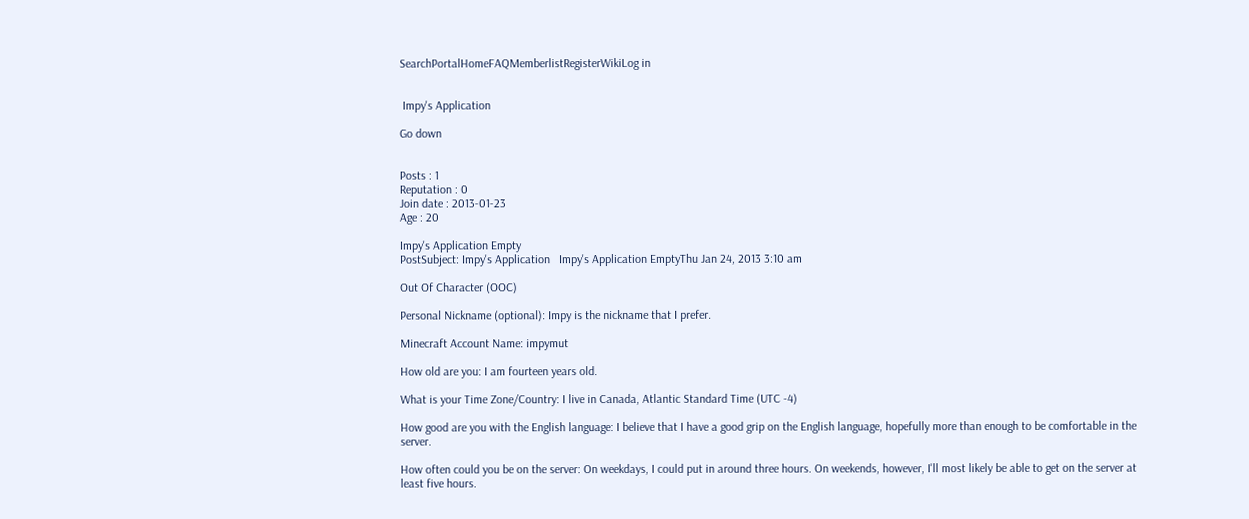SearchPortalHomeFAQMemberlistRegisterWikiLog in


 Impy's Application

Go down


Posts : 1
Reputation : 0
Join date : 2013-01-23
Age : 20

Impy's Application Empty
PostSubject: Impy's Application   Impy's Application EmptyThu Jan 24, 2013 3:10 am

Out Of Character (OOC)

Personal Nickname (optional): Impy is the nickname that I prefer.

Minecraft Account Name: impymut

How old are you: I am fourteen years old.

What is your Time Zone/Country: I live in Canada, Atlantic Standard Time (UTC -4)

How good are you with the English language: I believe that I have a good grip on the English language, hopefully more than enough to be comfortable in the server.

How often could you be on the server: On weekdays, I could put in around three hours. On weekends, however, I'll most likely be able to get on the server at least five hours.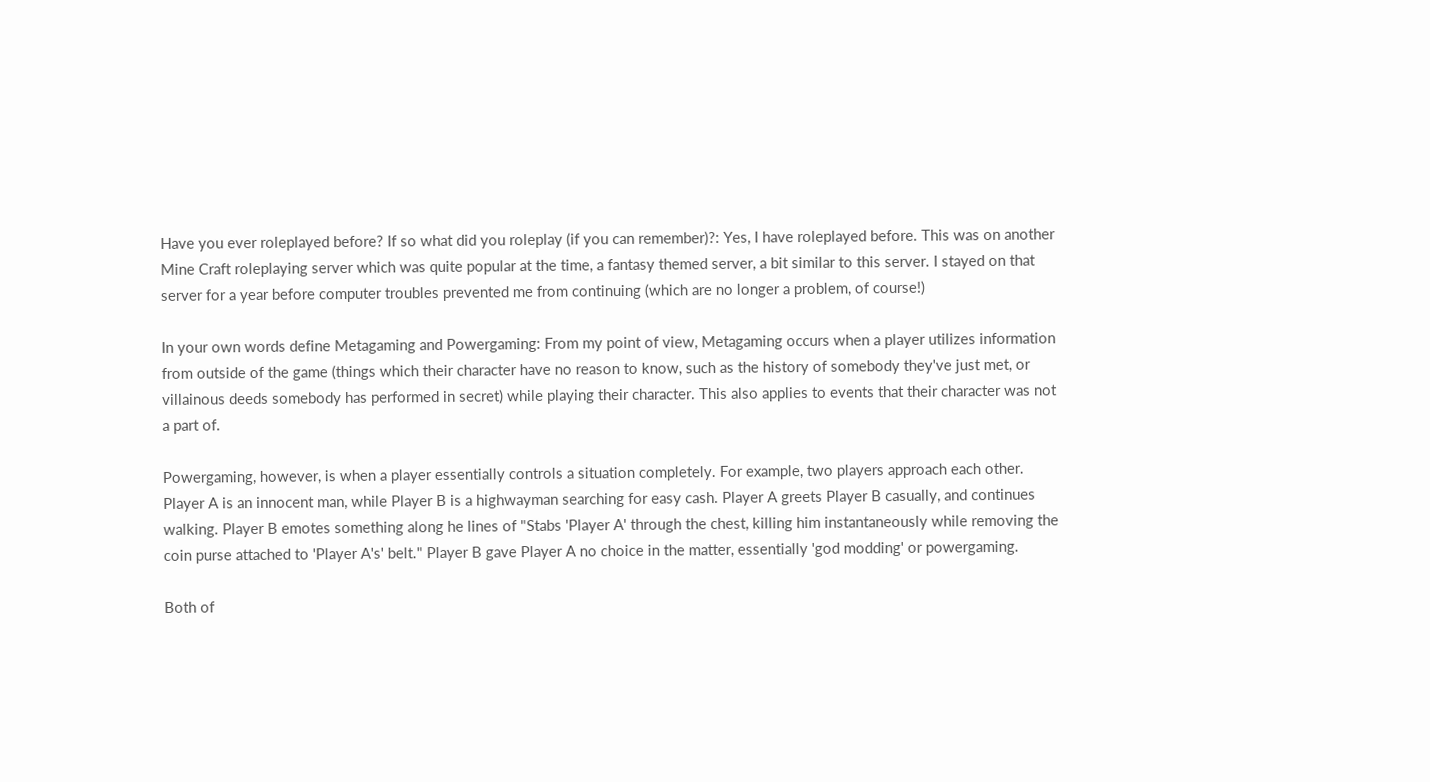Have you ever roleplayed before? If so what did you roleplay (if you can remember)?: Yes, I have roleplayed before. This was on another Mine Craft roleplaying server which was quite popular at the time, a fantasy themed server, a bit similar to this server. I stayed on that server for a year before computer troubles prevented me from continuing (which are no longer a problem, of course!)

In your own words define Metagaming and Powergaming: From my point of view, Metagaming occurs when a player utilizes information from outside of the game (things which their character have no reason to know, such as the history of somebody they've just met, or villainous deeds somebody has performed in secret) while playing their character. This also applies to events that their character was not a part of.

Powergaming, however, is when a player essentially controls a situation completely. For example, two players approach each other. Player A is an innocent man, while Player B is a highwayman searching for easy cash. Player A greets Player B casually, and continues walking. Player B emotes something along he lines of "Stabs 'Player A' through the chest, killing him instantaneously while removing the coin purse attached to 'Player A's' belt." Player B gave Player A no choice in the matter, essentially 'god modding' or powergaming.

Both of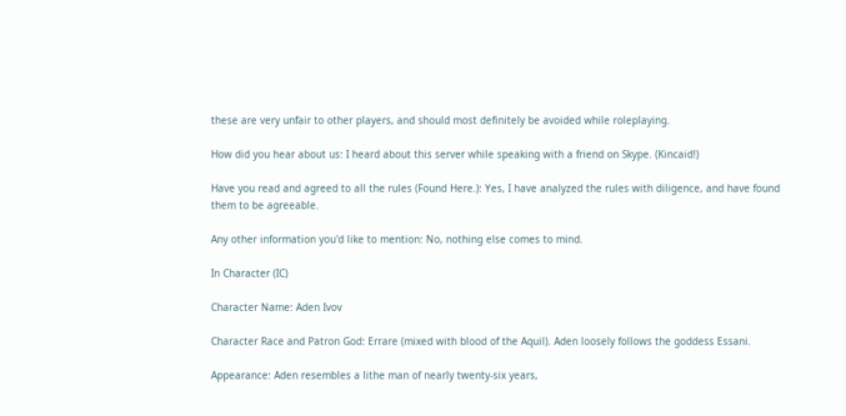these are very unfair to other players, and should most definitely be avoided while roleplaying.

How did you hear about us: I heard about this server while speaking with a friend on Skype. (Kincaid!)

Have you read and agreed to all the rules (Found Here.): Yes, I have analyzed the rules with diligence, and have found them to be agreeable.

Any other information you'd like to mention: No, nothing else comes to mind.

In Character (IC)

Character Name: Aden Ivov

Character Race and Patron God: Errare (mixed with blood of the Aquil). Aden loosely follows the goddess Essani.

Appearance: Aden resembles a lithe man of nearly twenty-six years,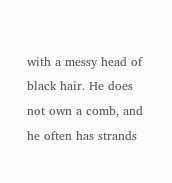with a messy head of black hair. He does not own a comb, and he often has strands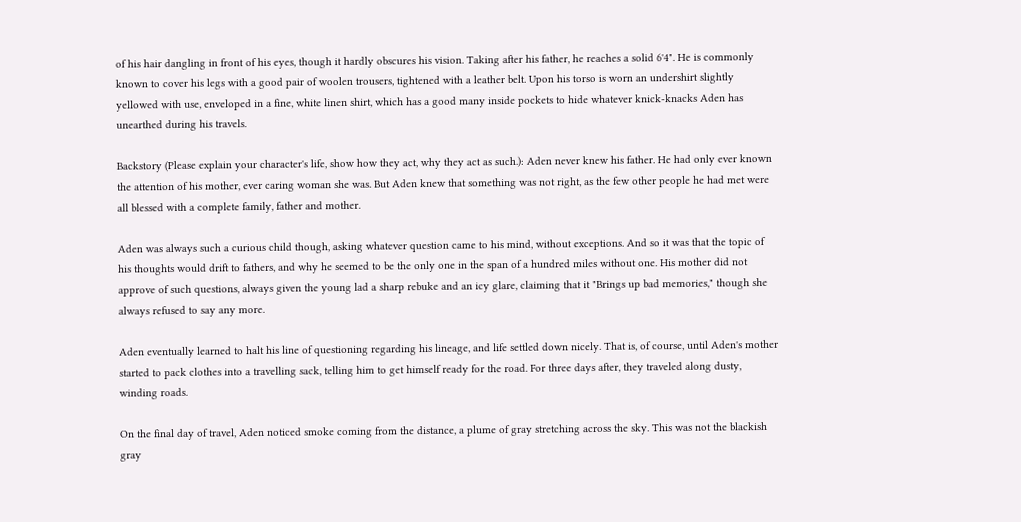of his hair dangling in front of his eyes, though it hardly obscures his vision. Taking after his father, he reaches a solid 6'4". He is commonly known to cover his legs with a good pair of woolen trousers, tightened with a leather belt. Upon his torso is worn an undershirt slightly yellowed with use, enveloped in a fine, white linen shirt, which has a good many inside pockets to hide whatever knick-knacks Aden has unearthed during his travels.

Backstory (Please explain your character's life, show how they act, why they act as such.): Aden never knew his father. He had only ever known the attention of his mother, ever caring woman she was. But Aden knew that something was not right, as the few other people he had met were all blessed with a complete family, father and mother.

Aden was always such a curious child though, asking whatever question came to his mind, without exceptions. And so it was that the topic of his thoughts would drift to fathers, and why he seemed to be the only one in the span of a hundred miles without one. His mother did not approve of such questions, always given the young lad a sharp rebuke and an icy glare, claiming that it "Brings up bad memories," though she always refused to say any more.

Aden eventually learned to halt his line of questioning regarding his lineage, and life settled down nicely. That is, of course, until Aden's mother started to pack clothes into a travelling sack, telling him to get himself ready for the road. For three days after, they traveled along dusty, winding roads.

On the final day of travel, Aden noticed smoke coming from the distance, a plume of gray stretching across the sky. This was not the blackish gray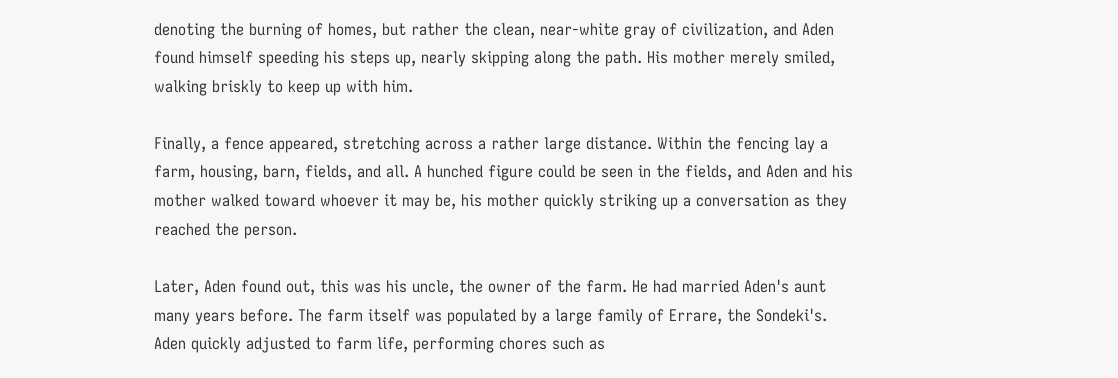denoting the burning of homes, but rather the clean, near-white gray of civilization, and Aden found himself speeding his steps up, nearly skipping along the path. His mother merely smiled, walking briskly to keep up with him.

Finally, a fence appeared, stretching across a rather large distance. Within the fencing lay a farm, housing, barn, fields, and all. A hunched figure could be seen in the fields, and Aden and his mother walked toward whoever it may be, his mother quickly striking up a conversation as they reached the person.

Later, Aden found out, this was his uncle, the owner of the farm. He had married Aden's aunt many years before. The farm itself was populated by a large family of Errare, the Sondeki's. Aden quickly adjusted to farm life, performing chores such as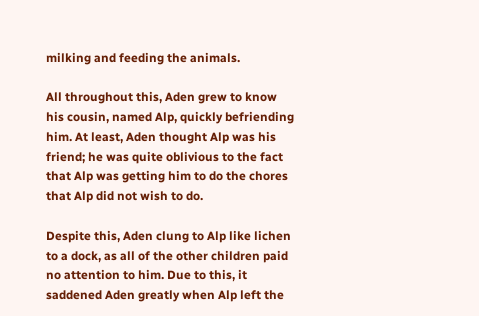milking and feeding the animals.

All throughout this, Aden grew to know his cousin, named Alp, quickly befriending him. At least, Aden thought Alp was his friend; he was quite oblivious to the fact that Alp was getting him to do the chores that Alp did not wish to do.

Despite this, Aden clung to Alp like lichen to a dock, as all of the other children paid no attention to him. Due to this, it saddened Aden greatly when Alp left the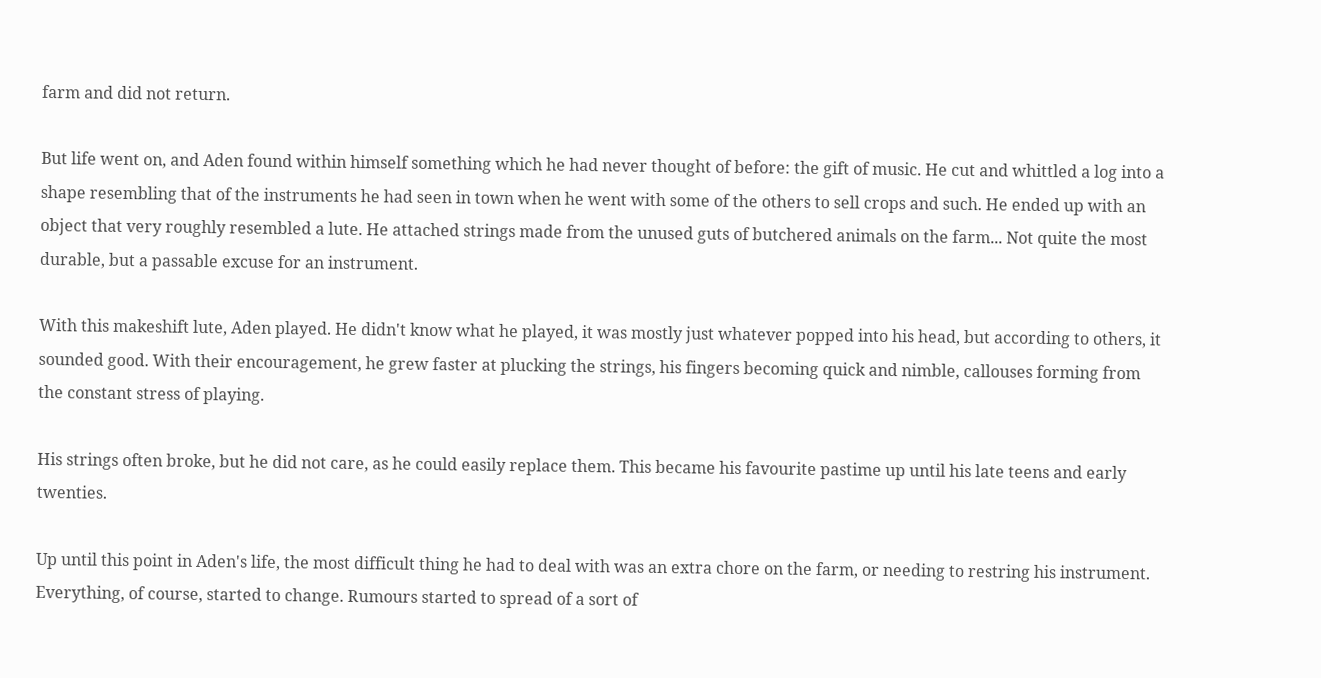farm and did not return.

But life went on, and Aden found within himself something which he had never thought of before: the gift of music. He cut and whittled a log into a shape resembling that of the instruments he had seen in town when he went with some of the others to sell crops and such. He ended up with an object that very roughly resembled a lute. He attached strings made from the unused guts of butchered animals on the farm... Not quite the most durable, but a passable excuse for an instrument.

With this makeshift lute, Aden played. He didn't know what he played, it was mostly just whatever popped into his head, but according to others, it sounded good. With their encouragement, he grew faster at plucking the strings, his fingers becoming quick and nimble, callouses forming from the constant stress of playing.

His strings often broke, but he did not care, as he could easily replace them. This became his favourite pastime up until his late teens and early twenties.

Up until this point in Aden's life, the most difficult thing he had to deal with was an extra chore on the farm, or needing to restring his instrument. Everything, of course, started to change. Rumours started to spread of a sort of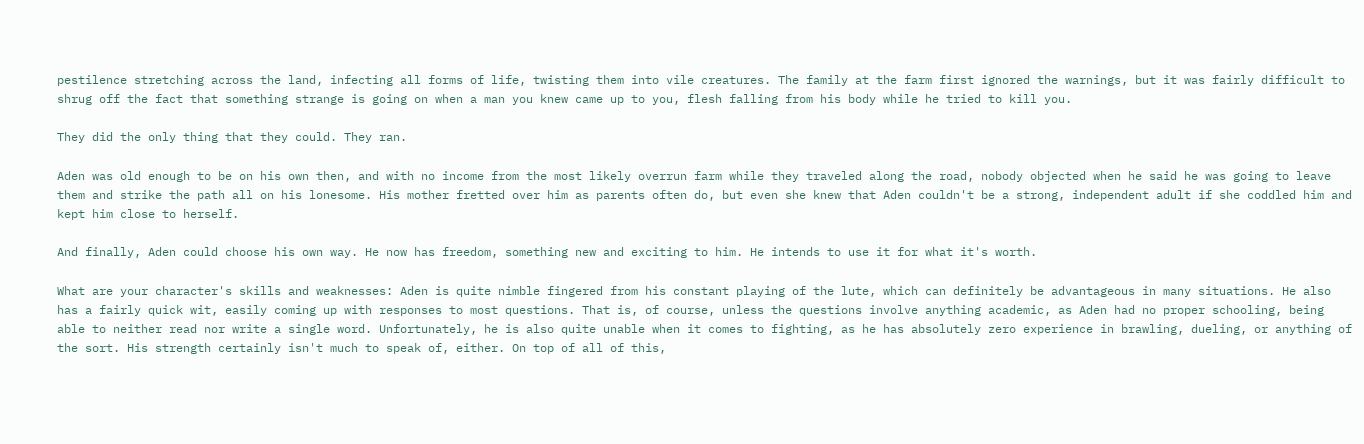pestilence stretching across the land, infecting all forms of life, twisting them into vile creatures. The family at the farm first ignored the warnings, but it was fairly difficult to shrug off the fact that something strange is going on when a man you knew came up to you, flesh falling from his body while he tried to kill you.

They did the only thing that they could. They ran.

Aden was old enough to be on his own then, and with no income from the most likely overrun farm while they traveled along the road, nobody objected when he said he was going to leave them and strike the path all on his lonesome. His mother fretted over him as parents often do, but even she knew that Aden couldn't be a strong, independent adult if she coddled him and kept him close to herself.

And finally, Aden could choose his own way. He now has freedom, something new and exciting to him. He intends to use it for what it's worth.

What are your character's skills and weaknesses: Aden is quite nimble fingered from his constant playing of the lute, which can definitely be advantageous in many situations. He also has a fairly quick wit, easily coming up with responses to most questions. That is, of course, unless the questions involve anything academic, as Aden had no proper schooling, being able to neither read nor write a single word. Unfortunately, he is also quite unable when it comes to fighting, as he has absolutely zero experience in brawling, dueling, or anything of the sort. His strength certainly isn't much to speak of, either. On top of all of this,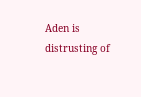Aden is distrusting of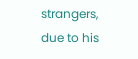strangers, due to his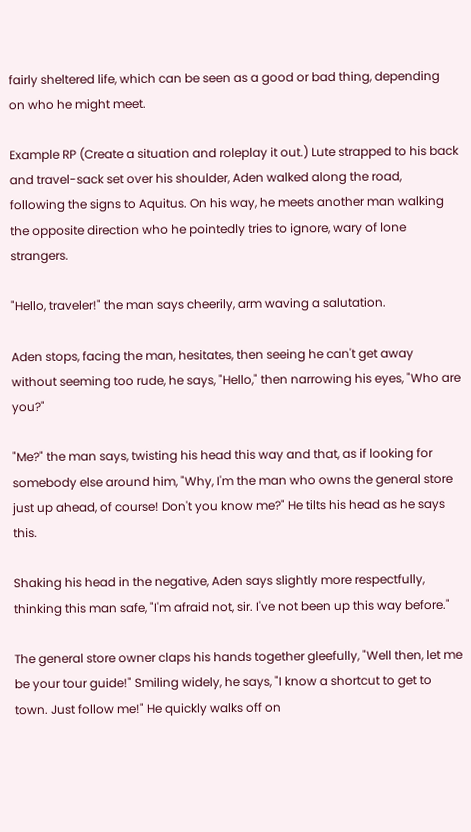fairly sheltered life, which can be seen as a good or bad thing, depending on who he might meet.

Example RP (Create a situation and roleplay it out.) Lute strapped to his back and travel-sack set over his shoulder, Aden walked along the road, following the signs to Aquitus. On his way, he meets another man walking the opposite direction who he pointedly tries to ignore, wary of lone strangers.

"Hello, traveler!" the man says cheerily, arm waving a salutation.

Aden stops, facing the man, hesitates, then seeing he can't get away without seeming too rude, he says, "Hello," then narrowing his eyes, "Who are you?"

"Me?" the man says, twisting his head this way and that, as if looking for somebody else around him, "Why, I'm the man who owns the general store just up ahead, of course! Don't you know me?" He tilts his head as he says this.

Shaking his head in the negative, Aden says slightly more respectfully, thinking this man safe, "I'm afraid not, sir. I've not been up this way before."

The general store owner claps his hands together gleefully, "Well then, let me be your tour guide!" Smiling widely, he says, "I know a shortcut to get to town. Just follow me!" He quickly walks off on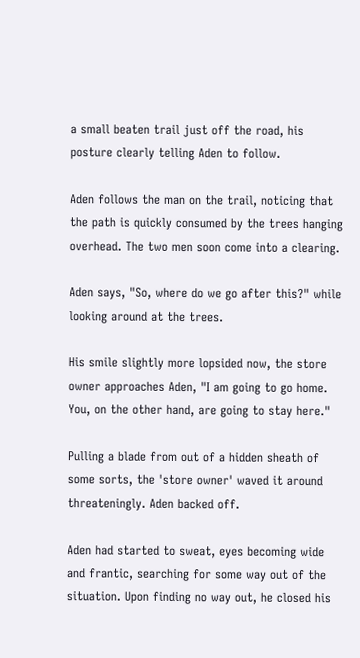a small beaten trail just off the road, his posture clearly telling Aden to follow.

Aden follows the man on the trail, noticing that the path is quickly consumed by the trees hanging overhead. The two men soon come into a clearing.

Aden says, "So, where do we go after this?" while looking around at the trees.

His smile slightly more lopsided now, the store owner approaches Aden, "I am going to go home. You, on the other hand, are going to stay here."

Pulling a blade from out of a hidden sheath of some sorts, the 'store owner' waved it around threateningly. Aden backed off.

Aden had started to sweat, eyes becoming wide and frantic, searching for some way out of the situation. Upon finding no way out, he closed his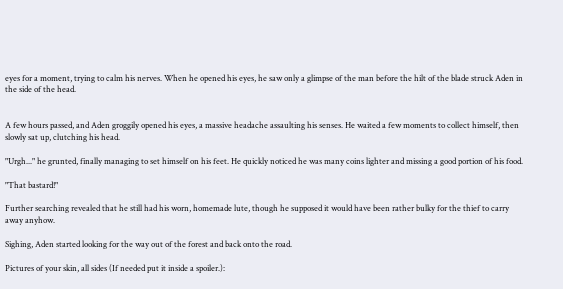eyes for a moment, trying to calm his nerves. When he opened his eyes, he saw only a glimpse of the man before the hilt of the blade struck Aden in the side of the head.


A few hours passed, and Aden groggily opened his eyes, a massive headache assaulting his senses. He waited a few moments to collect himself, then slowly sat up, clutching his head.

"Urgh..." he grunted, finally managing to set himself on his feet. He quickly noticed he was many coins lighter and missing a good portion of his food.

"That bastard!"

Further searching revealed that he still had his worn, homemade lute, though he supposed it would have been rather bulky for the thief to carry away anyhow.

Sighing, Aden started looking for the way out of the forest and back onto the road.

Pictures of your skin, all sides (If needed put it inside a spoiler.):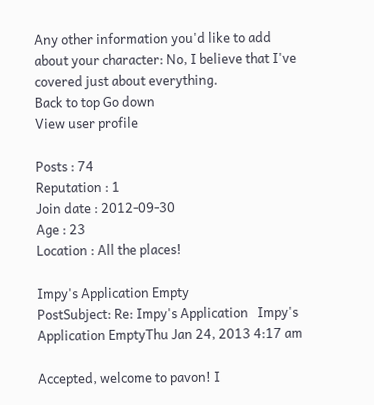Any other information you'd like to add about your character: No, I believe that I've covered just about everything.
Back to top Go down
View user profile

Posts : 74
Reputation : 1
Join date : 2012-09-30
Age : 23
Location : All the places!

Impy's Application Empty
PostSubject: Re: Impy's Application   Impy's Application EmptyThu Jan 24, 2013 4:17 am

Accepted, welcome to pavon! I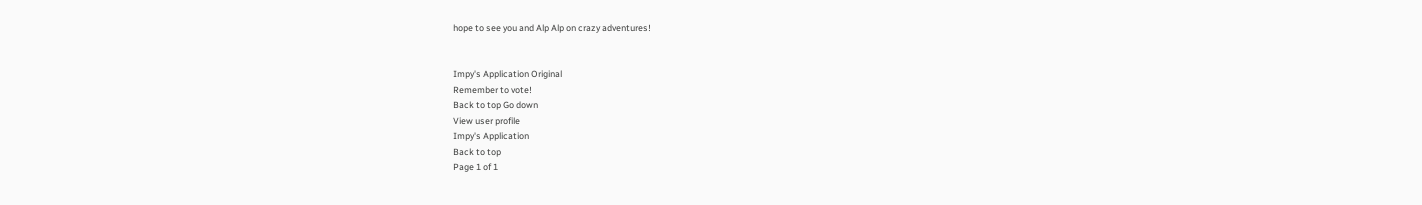hope to see you and Alp Alp on crazy adventures!


Impy's Application Original
Remember to vote!
Back to top Go down
View user profile
Impy's Application
Back to top
Page 1 of 1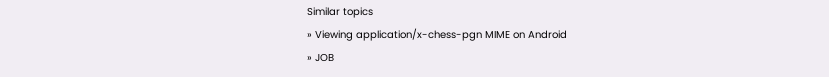Similar topics
» Viewing application/x-chess-pgn MIME on Android
» JOB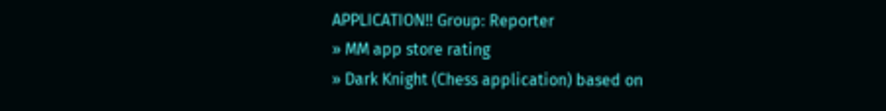APPLICATION!! Group: Reporter
» MM app store rating
» Dark Knight (Chess application) based on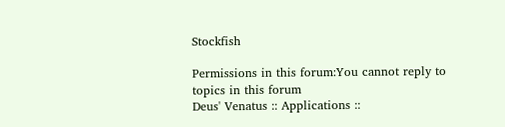Stockfish

Permissions in this forum:You cannot reply to topics in this forum
Deus' Venatus :: Applications ::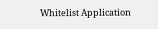Whitelist Application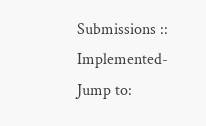Submissions :: Implemented-
Jump to: